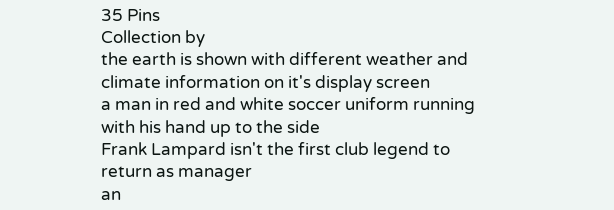35 Pins
Collection by
the earth is shown with different weather and climate information on it's display screen
a man in red and white soccer uniform running with his hand up to the side
Frank Lampard isn't the first club legend to return as manager
an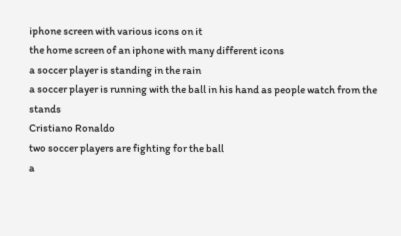iphone screen with various icons on it
the home screen of an iphone with many different icons
a soccer player is standing in the rain
a soccer player is running with the ball in his hand as people watch from the stands
Cristiano Ronaldo
two soccer players are fighting for the ball
a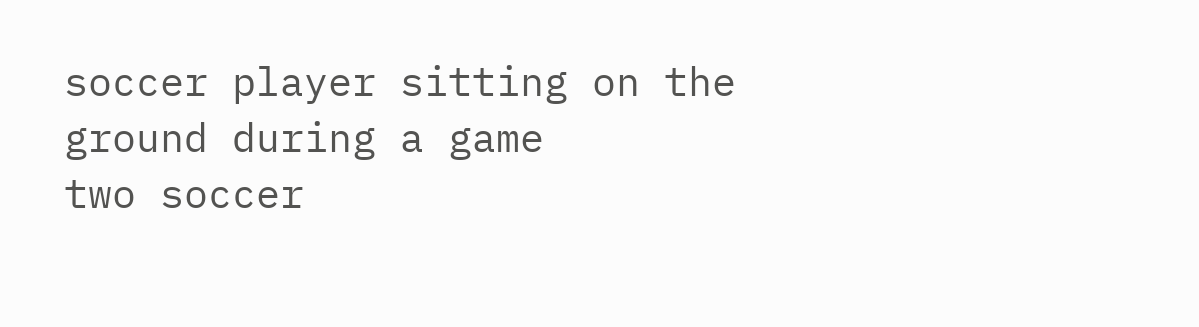soccer player sitting on the ground during a game
two soccer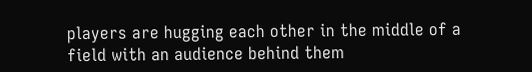players are hugging each other in the middle of a field with an audience behind them